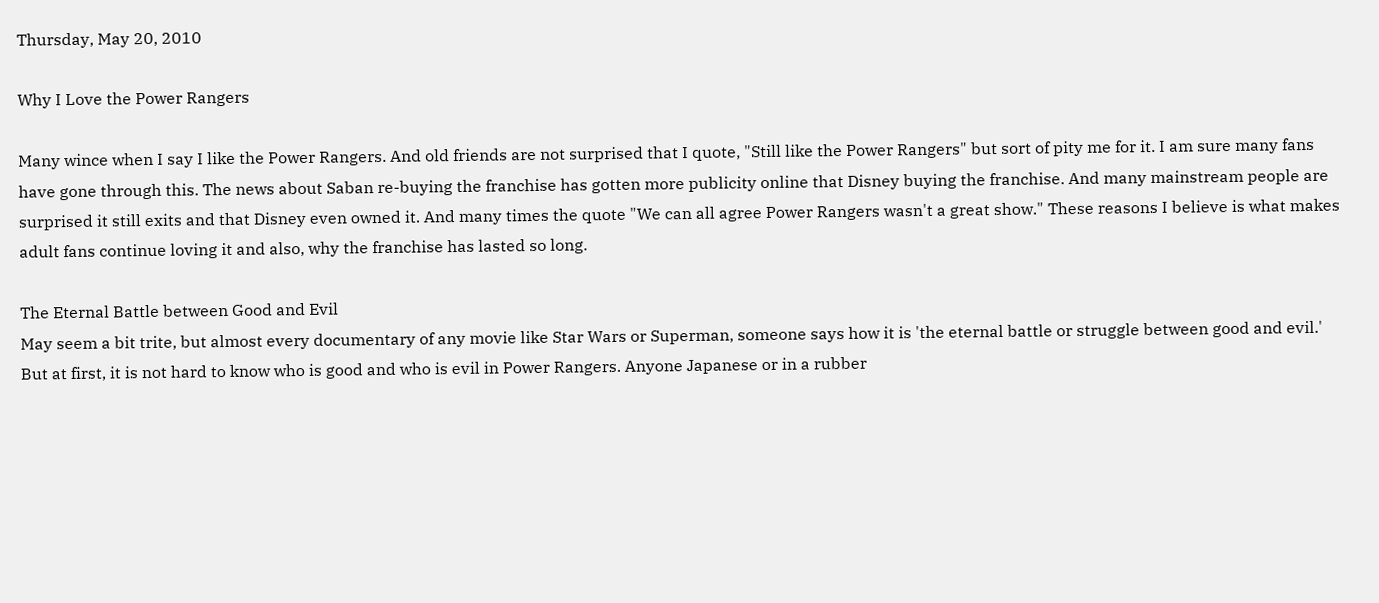Thursday, May 20, 2010

Why I Love the Power Rangers

Many wince when I say I like the Power Rangers. And old friends are not surprised that I quote, "Still like the Power Rangers" but sort of pity me for it. I am sure many fans have gone through this. The news about Saban re-buying the franchise has gotten more publicity online that Disney buying the franchise. And many mainstream people are surprised it still exits and that Disney even owned it. And many times the quote "We can all agree Power Rangers wasn't a great show." These reasons I believe is what makes adult fans continue loving it and also, why the franchise has lasted so long.

The Eternal Battle between Good and Evil
May seem a bit trite, but almost every documentary of any movie like Star Wars or Superman, someone says how it is 'the eternal battle or struggle between good and evil.' But at first, it is not hard to know who is good and who is evil in Power Rangers. Anyone Japanese or in a rubber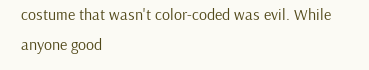costume that wasn't color-coded was evil. While anyone good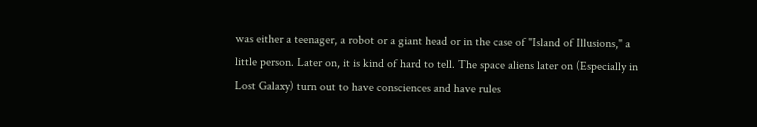was either a teenager, a robot or a giant head or in the case of "Island of Illusions," a little person. Later on, it is kind of hard to tell. The space aliens later on (Especially in Lost Galaxy) turn out to have consciences and have rules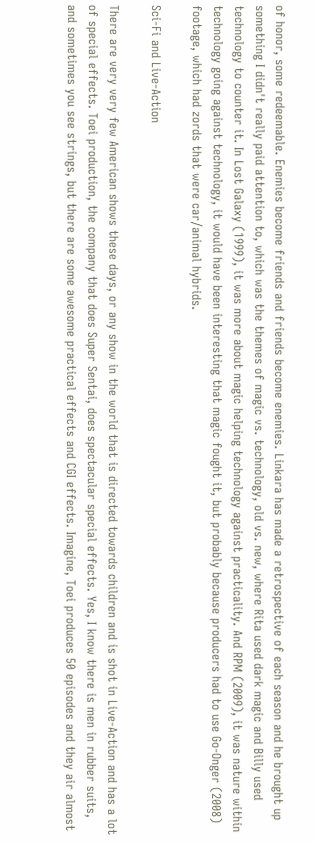of honor, some redeemable. Enemies become friends and friends become enemies. Linkara has made a retrospective of each season and he brought up something I didn't really paid attention to, which was the themes of magic vs. technology, old vs. new, where Rita used dark magic and Billy used technology to counter it. In Lost Galaxy (1999), it was more about magic helping technology against practicality. And RPM (2009), it was nature within technology going against technology, it would have been interesting that magic fought it, but probably because producers had to use Go-Onger (2008) footage, which had zords that were car/animal hybrids.

Sci-Fi and Live-Action

There are very very few American shows these days, or any show in the world that is directed towards children and is shot in Live-Action and has a lot of special effects. Toei production, the company that does Super Sentai, does spectacular special effects. Yes, I know there is men in rubber suits, and sometimes you see strings, but there are some awesome practical effects and CGI effects. Imagine, Toei produces 50 episodes and they air almost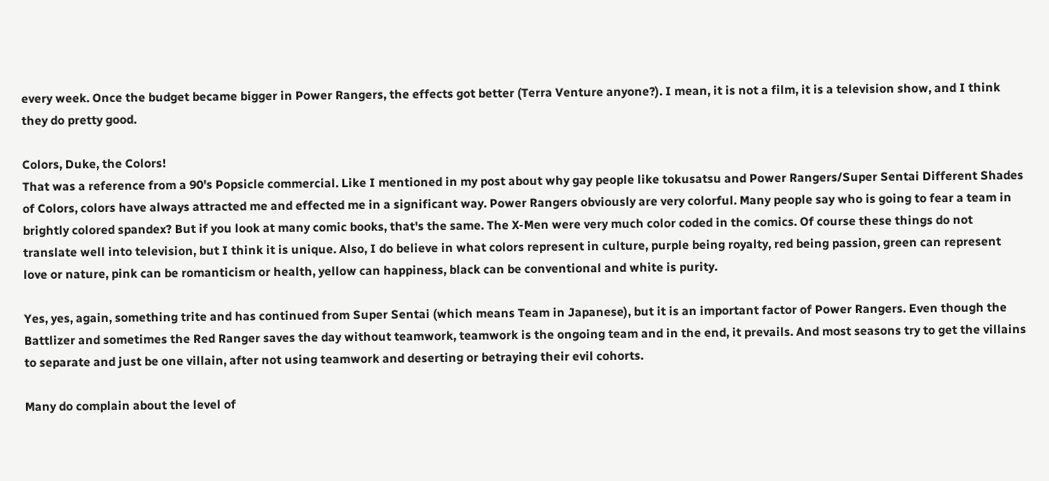every week. Once the budget became bigger in Power Rangers, the effects got better (Terra Venture anyone?). I mean, it is not a film, it is a television show, and I think they do pretty good.

Colors, Duke, the Colors!
That was a reference from a 90's Popsicle commercial. Like I mentioned in my post about why gay people like tokusatsu and Power Rangers/Super Sentai Different Shades of Colors, colors have always attracted me and effected me in a significant way. Power Rangers obviously are very colorful. Many people say who is going to fear a team in brightly colored spandex? But if you look at many comic books, that's the same. The X-Men were very much color coded in the comics. Of course these things do not translate well into television, but I think it is unique. Also, I do believe in what colors represent in culture, purple being royalty, red being passion, green can represent love or nature, pink can be romanticism or health, yellow can happiness, black can be conventional and white is purity.

Yes, yes, again, something trite and has continued from Super Sentai (which means Team in Japanese), but it is an important factor of Power Rangers. Even though the Battlizer and sometimes the Red Ranger saves the day without teamwork, teamwork is the ongoing team and in the end, it prevails. And most seasons try to get the villains to separate and just be one villain, after not using teamwork and deserting or betraying their evil cohorts.

Many do complain about the level of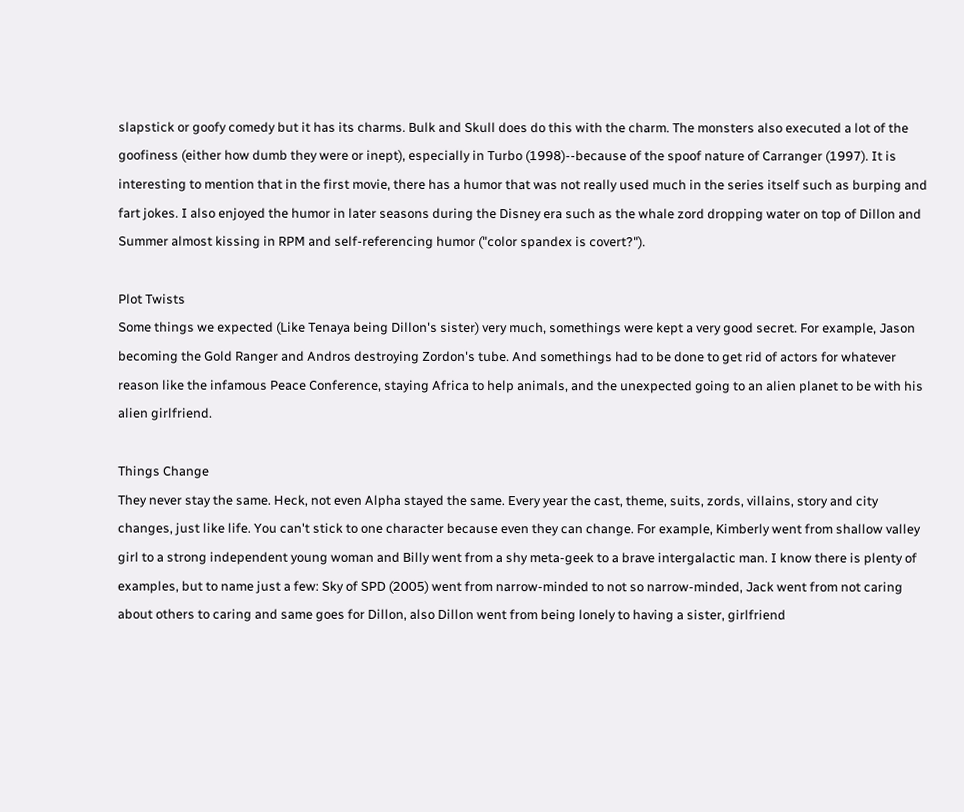slapstick or goofy comedy but it has its charms. Bulk and Skull does do this with the charm. The monsters also executed a lot of the goofiness (either how dumb they were or inept), especially in Turbo (1998)--because of the spoof nature of Carranger (1997). It is interesting to mention that in the first movie, there has a humor that was not really used much in the series itself such as burping and fart jokes. I also enjoyed the humor in later seasons during the Disney era such as the whale zord dropping water on top of Dillon and Summer almost kissing in RPM and self-referencing humor ("color spandex is covert?").

Plot Twists
Some things we expected (Like Tenaya being Dillon's sister) very much, somethings were kept a very good secret. For example, Jason becoming the Gold Ranger and Andros destroying Zordon's tube. And somethings had to be done to get rid of actors for whatever reason like the infamous Peace Conference, staying Africa to help animals, and the unexpected going to an alien planet to be with his alien girlfriend.

Things Change
They never stay the same. Heck, not even Alpha stayed the same. Every year the cast, theme, suits, zords, villains, story and city changes, just like life. You can't stick to one character because even they can change. For example, Kimberly went from shallow valley girl to a strong independent young woman and Billy went from a shy meta-geek to a brave intergalactic man. I know there is plenty of examples, but to name just a few: Sky of SPD (2005) went from narrow-minded to not so narrow-minded, Jack went from not caring about others to caring and same goes for Dillon, also Dillon went from being lonely to having a sister, girlfriend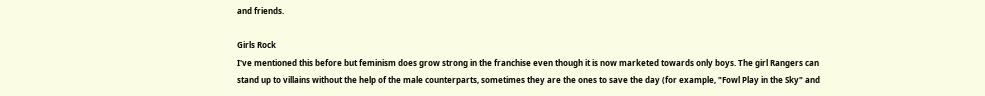and friends.

Girls Rock
I've mentioned this before but feminism does grow strong in the franchise even though it is now marketed towards only boys. The girl Rangers can stand up to villains without the help of the male counterparts, sometimes they are the ones to save the day (for example, "Fowl Play in the Sky" and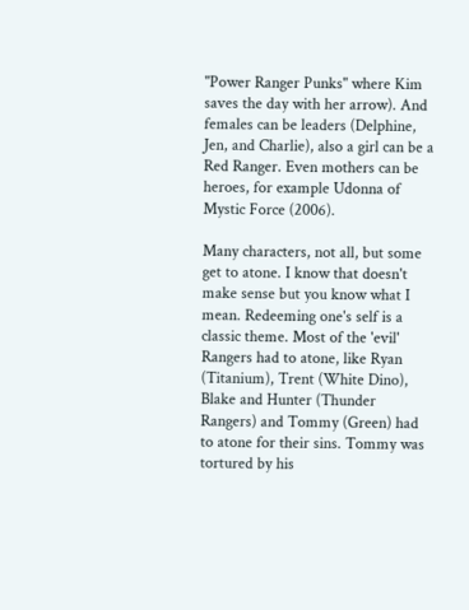"Power Ranger Punks" where Kim saves the day with her arrow). And females can be leaders (Delphine, Jen, and Charlie), also a girl can be a Red Ranger. Even mothers can be heroes, for example Udonna of Mystic Force (2006).

Many characters, not all, but some get to atone. I know that doesn't make sense but you know what I mean. Redeeming one's self is a classic theme. Most of the 'evil' Rangers had to atone, like Ryan (Titanium), Trent (White Dino), Blake and Hunter (Thunder Rangers) and Tommy (Green) had to atone for their sins. Tommy was tortured by his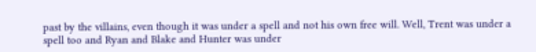past by the villains, even though it was under a spell and not his own free will. Well, Trent was under a spell too and Ryan and Blake and Hunter was under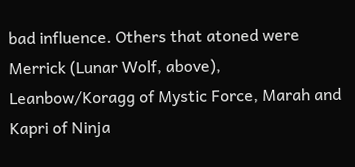bad influence. Others that atoned were Merrick (Lunar Wolf, above), Leanbow/Koragg of Mystic Force, Marah and Kapri of Ninja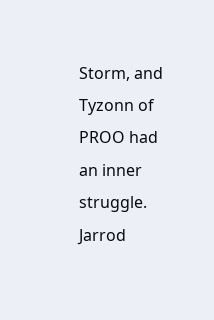Storm, and Tyzonn of PROO had an inner struggle. Jarrod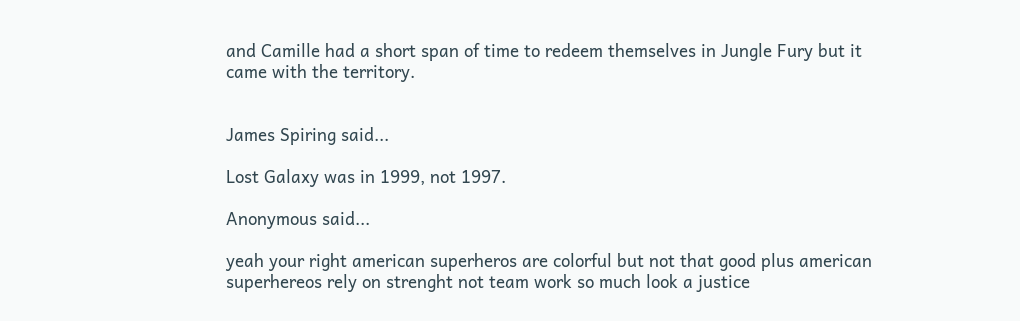and Camille had a short span of time to redeem themselves in Jungle Fury but it came with the territory.


James Spiring said...

Lost Galaxy was in 1999, not 1997.

Anonymous said...

yeah your right american superheros are colorful but not that good plus american superhereos rely on strenght not team work so much look a justice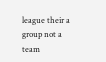league their a group not a team